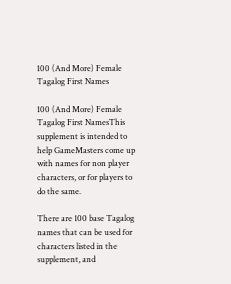100 (And More) Female Tagalog First Names

100 (And More) Female Tagalog First NamesThis supplement is intended to help GameMasters come up with names for non player characters, or for players to do the same.

There are 100 base Tagalog names that can be used for characters listed in the supplement, and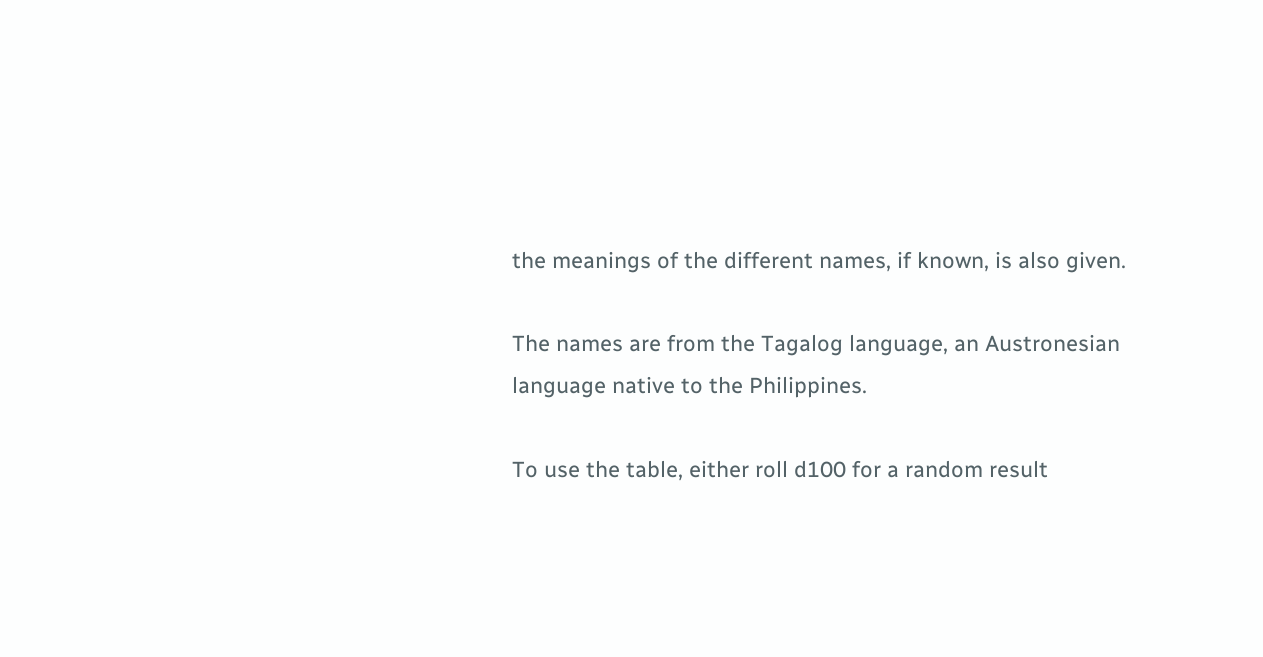the meanings of the different names, if known, is also given.

The names are from the Tagalog language, an Austronesian language native to the Philippines.

To use the table, either roll d100 for a random result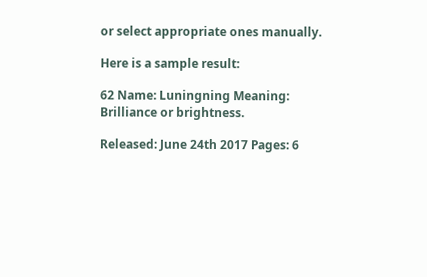or select appropriate ones manually.

Here is a sample result:

62 Name: Luningning Meaning: Brilliance or brightness.

Released: June 24th 2017 Pages: 6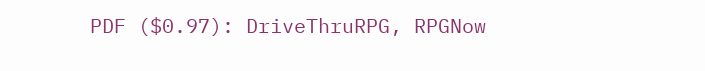PDF ($0.97): DriveThruRPG, RPGNow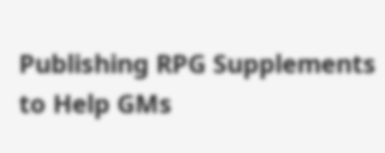Publishing RPG Supplements to Help GMs